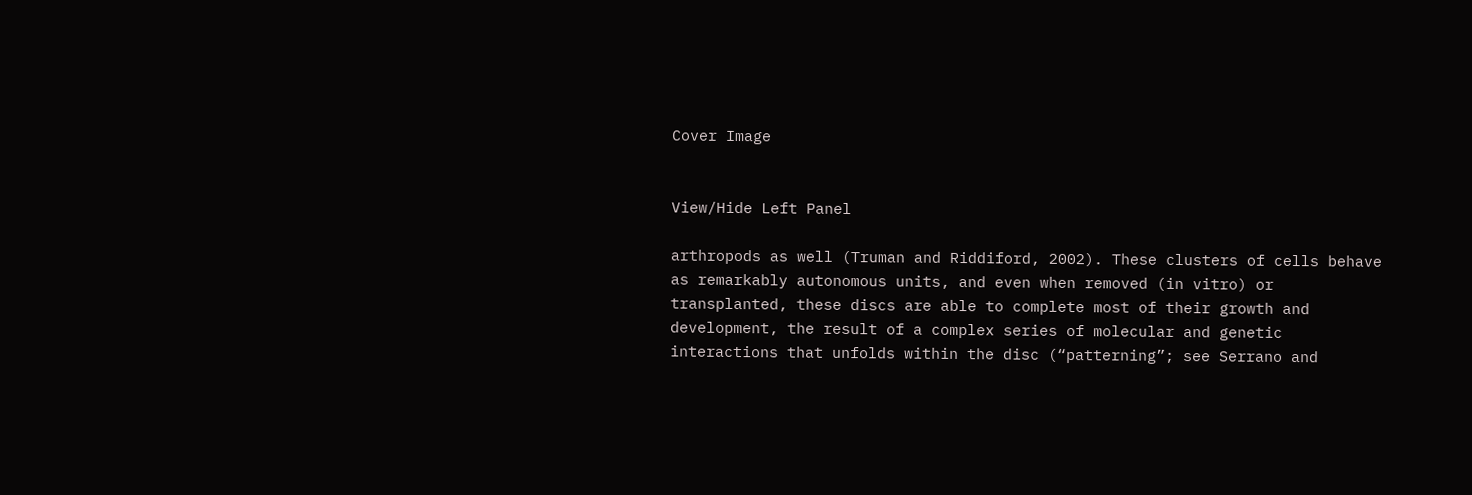Cover Image


View/Hide Left Panel

arthropods as well (Truman and Riddiford, 2002). These clusters of cells behave as remarkably autonomous units, and even when removed (in vitro) or transplanted, these discs are able to complete most of their growth and development, the result of a complex series of molecular and genetic interactions that unfolds within the disc (“patterning”; see Serrano and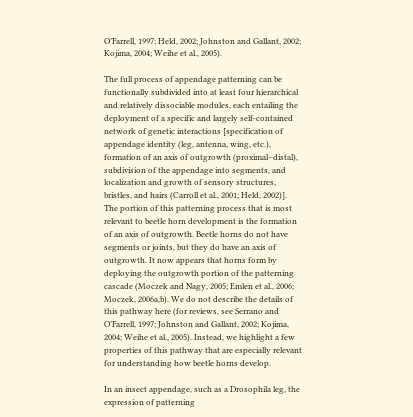O’Farrell, 1997; Held, 2002; Johnston and Gallant, 2002; Kojima, 2004; Weihe et al., 2005).

The full process of appendage patterning can be functionally subdivided into at least four hierarchical and relatively dissociable modules, each entailing the deployment of a specific and largely self-contained network of genetic interactions [specification of appendage identity (leg, antenna, wing, etc.), formation of an axis of outgrowth (proximal–distal), subdivision of the appendage into segments, and localization and growth of sensory structures, bristles, and hairs (Carroll et al., 2001; Held, 2002)]. The portion of this patterning process that is most relevant to beetle horn development is the formation of an axis of outgrowth. Beetle horns do not have segments or joints, but they do have an axis of outgrowth. It now appears that horns form by deploying the outgrowth portion of the patterning cascade (Moczek and Nagy, 2005; Emlen et al., 2006; Moczek, 2006a,b). We do not describe the details of this pathway here (for reviews, see Serrano and O’Farrell, 1997; Johnston and Gallant, 2002; Kojima, 2004; Weihe et al., 2005). Instead, we highlight a few properties of this pathway that are especially relevant for understanding how beetle horns develop.

In an insect appendage, such as a Drosophila leg, the expression of patterning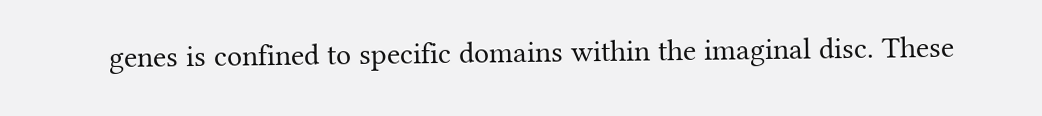genes is confined to specific domains within the imaginal disc. These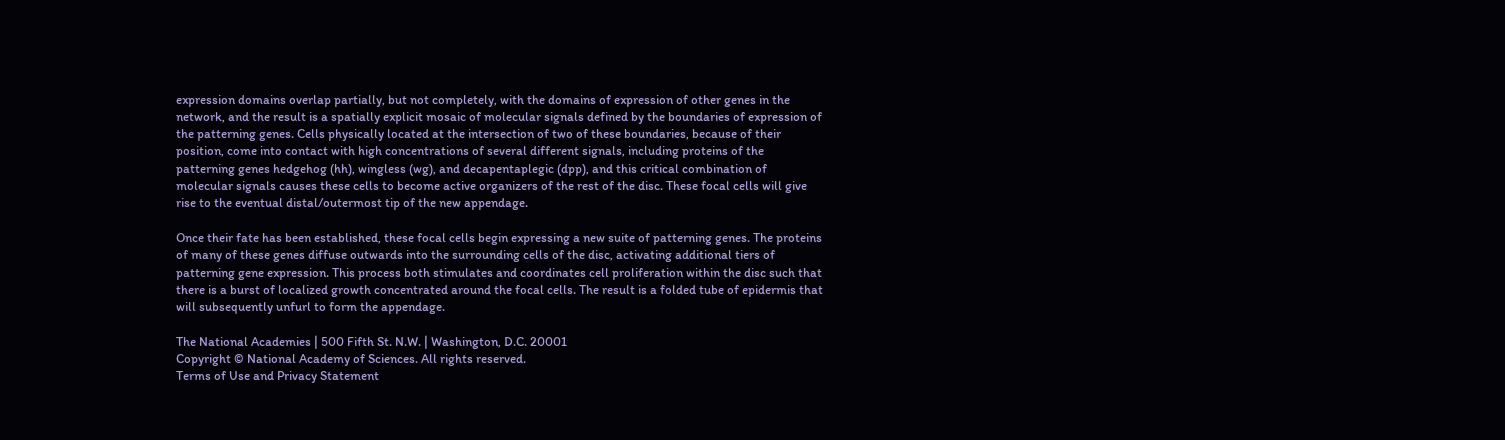expression domains overlap partially, but not completely, with the domains of expression of other genes in the network, and the result is a spatially explicit mosaic of molecular signals defined by the boundaries of expression of the patterning genes. Cells physically located at the intersection of two of these boundaries, because of their position, come into contact with high concentrations of several different signals, including proteins of the patterning genes hedgehog (hh), wingless (wg), and decapentaplegic (dpp), and this critical combination of molecular signals causes these cells to become active organizers of the rest of the disc. These focal cells will give rise to the eventual distal/outermost tip of the new appendage.

Once their fate has been established, these focal cells begin expressing a new suite of patterning genes. The proteins of many of these genes diffuse outwards into the surrounding cells of the disc, activating additional tiers of patterning gene expression. This process both stimulates and coordinates cell proliferation within the disc such that there is a burst of localized growth concentrated around the focal cells. The result is a folded tube of epidermis that will subsequently unfurl to form the appendage.

The National Academies | 500 Fifth St. N.W. | Washington, D.C. 20001
Copyright © National Academy of Sciences. All rights reserved.
Terms of Use and Privacy Statement